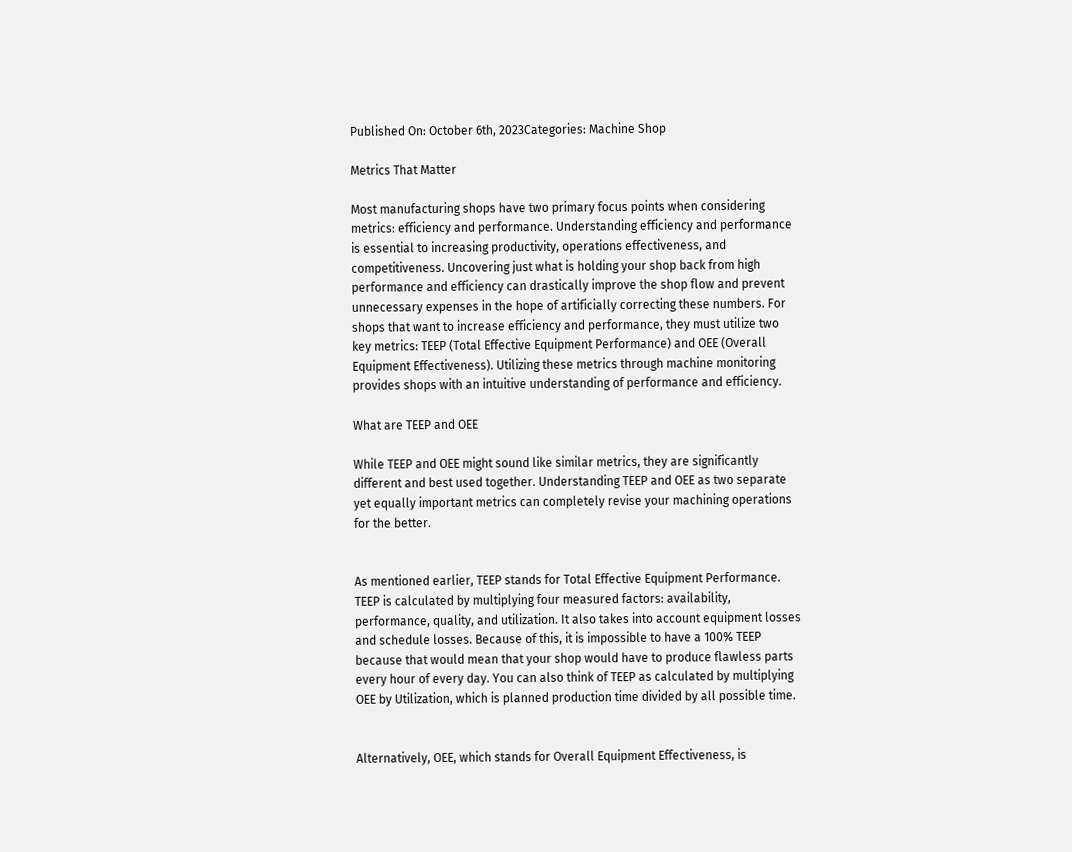Published On: October 6th, 2023Categories: Machine Shop

Metrics That Matter

Most manufacturing shops have two primary focus points when considering metrics: efficiency and performance. Understanding efficiency and performance is essential to increasing productivity, operations effectiveness, and competitiveness. Uncovering just what is holding your shop back from high performance and efficiency can drastically improve the shop flow and prevent unnecessary expenses in the hope of artificially correcting these numbers. For shops that want to increase efficiency and performance, they must utilize two key metrics: TEEP (Total Effective Equipment Performance) and OEE (Overall Equipment Effectiveness). Utilizing these metrics through machine monitoring provides shops with an intuitive understanding of performance and efficiency.

What are TEEP and OEE

While TEEP and OEE might sound like similar metrics, they are significantly different and best used together. Understanding TEEP and OEE as two separate yet equally important metrics can completely revise your machining operations for the better.


As mentioned earlier, TEEP stands for Total Effective Equipment Performance. TEEP is calculated by multiplying four measured factors: availability, performance, quality, and utilization. It also takes into account equipment losses and schedule losses. Because of this, it is impossible to have a 100% TEEP because that would mean that your shop would have to produce flawless parts every hour of every day. You can also think of TEEP as calculated by multiplying OEE by Utilization, which is planned production time divided by all possible time.


Alternatively, OEE, which stands for Overall Equipment Effectiveness, is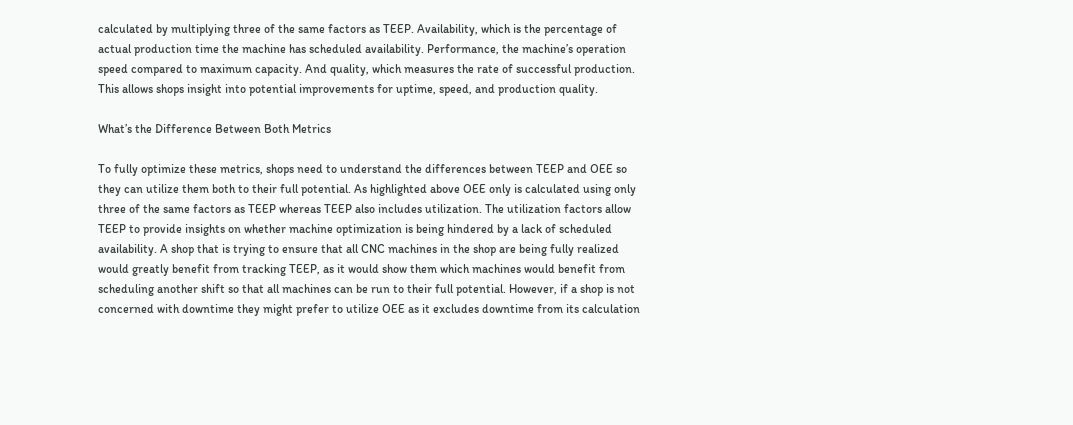calculated by multiplying three of the same factors as TEEP. Availability, which is the percentage of actual production time the machine has scheduled availability. Performance, the machine’s operation speed compared to maximum capacity. And quality, which measures the rate of successful production. This allows shops insight into potential improvements for uptime, speed, and production quality.

What’s the Difference Between Both Metrics

To fully optimize these metrics, shops need to understand the differences between TEEP and OEE so they can utilize them both to their full potential. As highlighted above OEE only is calculated using only three of the same factors as TEEP whereas TEEP also includes utilization. The utilization factors allow TEEP to provide insights on whether machine optimization is being hindered by a lack of scheduled availability. A shop that is trying to ensure that all CNC machines in the shop are being fully realized would greatly benefit from tracking TEEP, as it would show them which machines would benefit from scheduling another shift so that all machines can be run to their full potential. However, if a shop is not concerned with downtime they might prefer to utilize OEE as it excludes downtime from its calculation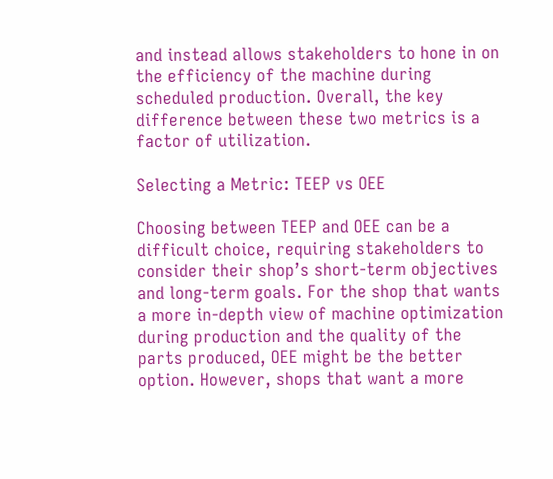and instead allows stakeholders to hone in on the efficiency of the machine during scheduled production. Overall, the key difference between these two metrics is a factor of utilization.

Selecting a Metric: TEEP vs OEE

Choosing between TEEP and OEE can be a difficult choice, requiring stakeholders to consider their shop’s short-term objectives and long-term goals. For the shop that wants a more in-depth view of machine optimization during production and the quality of the parts produced, OEE might be the better option. However, shops that want a more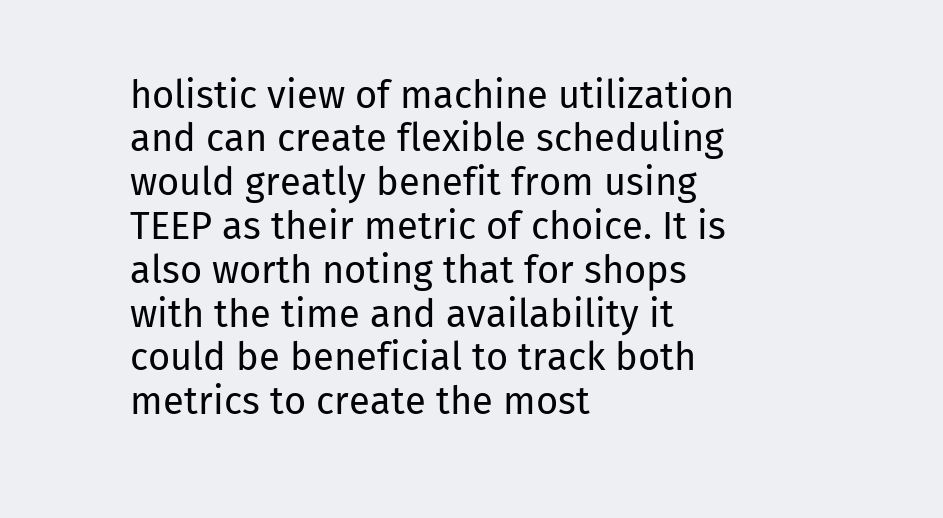holistic view of machine utilization and can create flexible scheduling would greatly benefit from using TEEP as their metric of choice. It is also worth noting that for shops with the time and availability it could be beneficial to track both metrics to create the most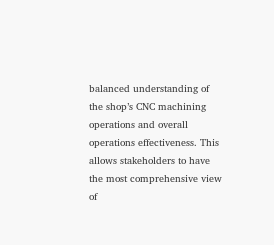balanced understanding of the shop’s CNC machining operations and overall operations effectiveness. This allows stakeholders to have the most comprehensive view of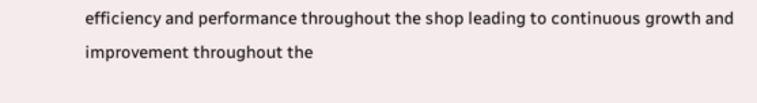efficiency and performance throughout the shop leading to continuous growth and improvement throughout the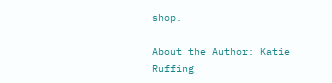shop.

About the Author: Katie Ruffing